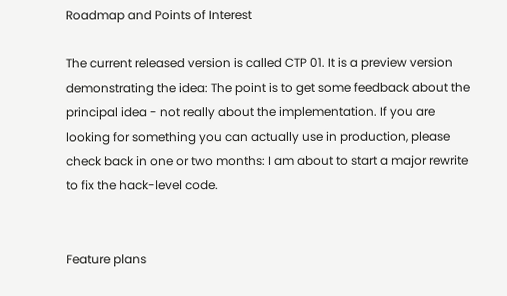Roadmap and Points of Interest

The current released version is called CTP 01. It is a preview version demonstrating the idea: The point is to get some feedback about the principal idea - not really about the implementation. If you are looking for something you can actually use in production, please check back in one or two months: I am about to start a major rewrite to fix the hack-level code.


Feature plans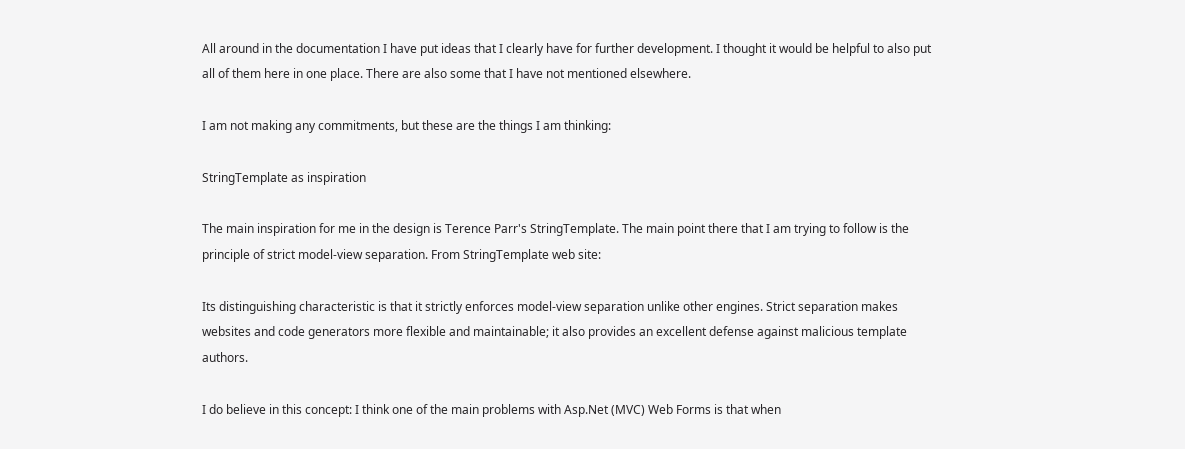All around in the documentation I have put ideas that I clearly have for further development. I thought it would be helpful to also put all of them here in one place. There are also some that I have not mentioned elsewhere.

I am not making any commitments, but these are the things I am thinking:

StringTemplate as inspiration

The main inspiration for me in the design is Terence Parr's StringTemplate. The main point there that I am trying to follow is the principle of strict model-view separation. From StringTemplate web site:

Its distinguishing characteristic is that it strictly enforces model-view separation unlike other engines. Strict separation makes websites and code generators more flexible and maintainable; it also provides an excellent defense against malicious template authors.

I do believe in this concept: I think one of the main problems with Asp.Net (MVC) Web Forms is that when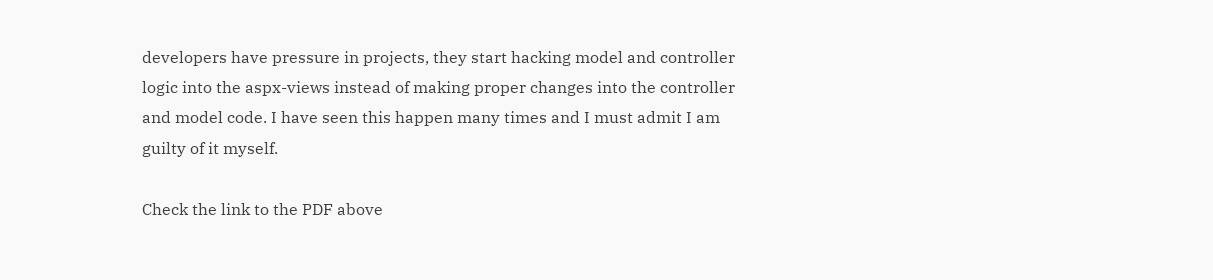developers have pressure in projects, they start hacking model and controller logic into the aspx-views instead of making proper changes into the controller and model code. I have seen this happen many times and I must admit I am guilty of it myself.

Check the link to the PDF above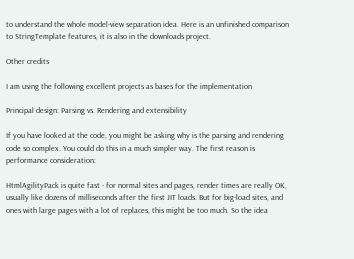to understand the whole model-view separation idea. Here is an unfinished comparison to StringTemplate features, it is also in the downloads project.

Other credits

I am using the following excellent projects as bases for the implementation

Principal design: Parsing vs. Rendering and extensibility

If you have looked at the code, you might be asking why is the parsing and rendering code so complex. You could do this in a much simpler way. The first reason is performance consideration:

HtmlAgilityPack is quite fast - for normal sites and pages, render times are really OK, usually like dozens of milliseconds after the first JIT loads. But for big-load sites, and ones with large pages with a lot of replaces, this might be too much. So the idea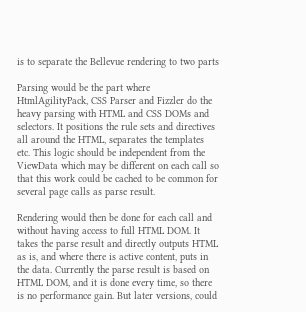is to separate the Bellevue rendering to two parts

Parsing would be the part where HtmlAgilityPack, CSS Parser and Fizzler do the heavy parsing with HTML and CSS DOMs and selectors. It positions the rule sets and directives all around the HTML, separates the templates etc. This logic should be independent from the ViewData which may be different on each call so that this work could be cached to be common for several page calls as parse result.

Rendering would then be done for each call and without having access to full HTML DOM. It takes the parse result and directly outputs HTML as is, and where there is active content, puts in the data. Currently the parse result is based on HTML DOM, and it is done every time, so there is no performance gain. But later versions, could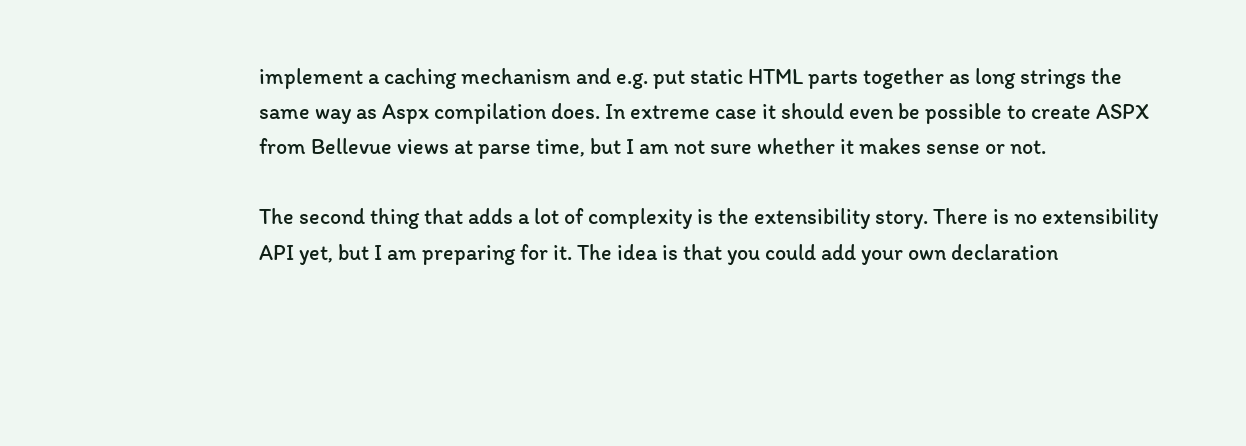implement a caching mechanism and e.g. put static HTML parts together as long strings the same way as Aspx compilation does. In extreme case it should even be possible to create ASPX from Bellevue views at parse time, but I am not sure whether it makes sense or not.

The second thing that adds a lot of complexity is the extensibility story. There is no extensibility API yet, but I am preparing for it. The idea is that you could add your own declaration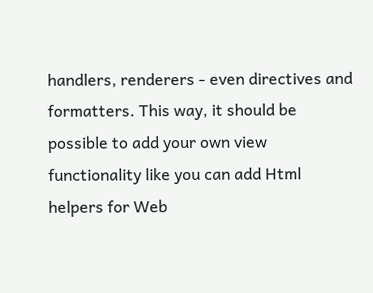handlers, renderers - even directives and formatters. This way, it should be possible to add your own view functionality like you can add Html helpers for Web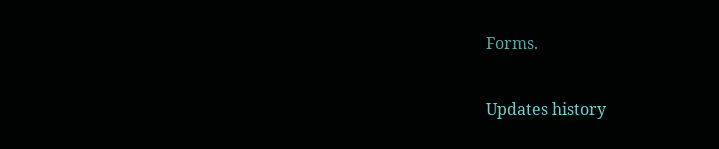Forms.

Updates history